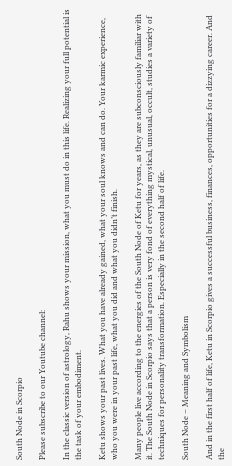South Node in Scorpio

Please subscribe to our Youtube channel:

In the classic version of astrology, Rahu shows your mission, what you must do in this life. Realizing your full potential is the task of your embodiment.

Ketu shows your past lives. What you have already gained, what your soul knows and can do. Your karmic experience, who you were in your past life, what you did and what you didn’t finish.

Many people live according to the energies of the South Node of Ketu for years, as they are subconsciously familiar with it. The South Node in Scorpio says that a person is very fond of everything mystical, unusual, occult, studies a variety of techniques for personality transformation. Especially in the second half of life.

South Node – Meaning and Symbolism

And in the first half of life, Ketu in Scorpio gives a successful business, finances, opportunities for a dizzying career. And the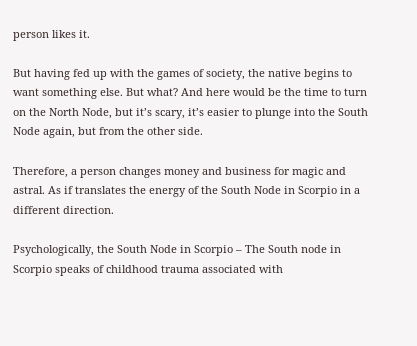person likes it.

But having fed up with the games of society, the native begins to want something else. But what? And here would be the time to turn on the North Node, but it’s scary, it’s easier to plunge into the South Node again, but from the other side.

Therefore, a person changes money and business for magic and astral. As if translates the energy of the South Node in Scorpio in a different direction.

Psychologically, the South Node in Scorpio – The South node in Scorpio speaks of childhood trauma associated with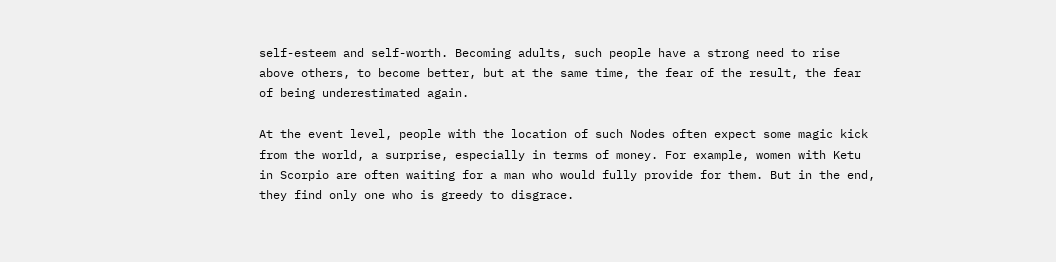self-esteem and self-worth. Becoming adults, such people have a strong need to rise above others, to become better, but at the same time, the fear of the result, the fear of being underestimated again.

At the event level, people with the location of such Nodes often expect some magic kick from the world, a surprise, especially in terms of money. For example, women with Ketu in Scorpio are often waiting for a man who would fully provide for them. But in the end, they find only one who is greedy to disgrace.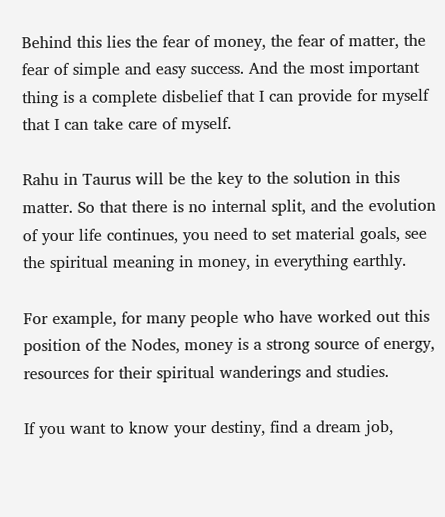Behind this lies the fear of money, the fear of matter, the fear of simple and easy success. And the most important thing is a complete disbelief that I can provide for myself that I can take care of myself.

Rahu in Taurus will be the key to the solution in this matter. So that there is no internal split, and the evolution of your life continues, you need to set material goals, see the spiritual meaning in money, in everything earthly.

For example, for many people who have worked out this position of the Nodes, money is a strong source of energy, resources for their spiritual wanderings and studies.

If you want to know your destiny, find a dream job,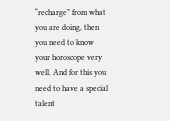“recharge” from what you are doing, then you need to know your horoscope very well. And for this you need to have a special talent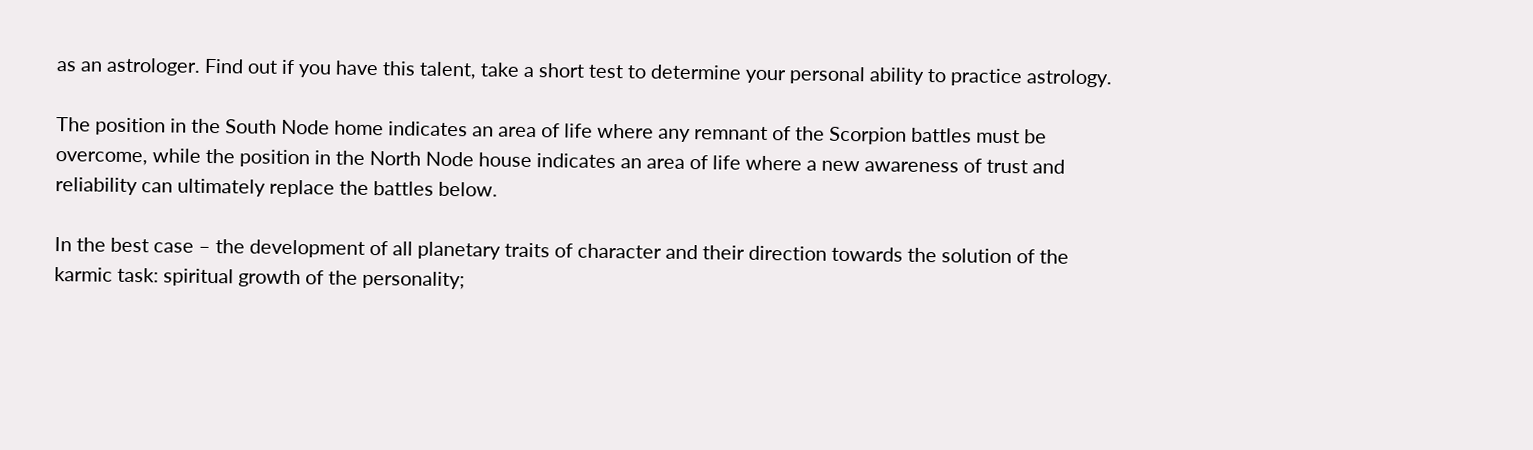as an astrologer. Find out if you have this talent, take a short test to determine your personal ability to practice astrology.

The position in the South Node home indicates an area of life where any remnant of the Scorpion battles must be overcome, while the position in the North Node house indicates an area of life where a new awareness of trust and reliability can ultimately replace the battles below.

In the best case – the development of all planetary traits of character and their direction towards the solution of the karmic task: spiritual growth of the personality;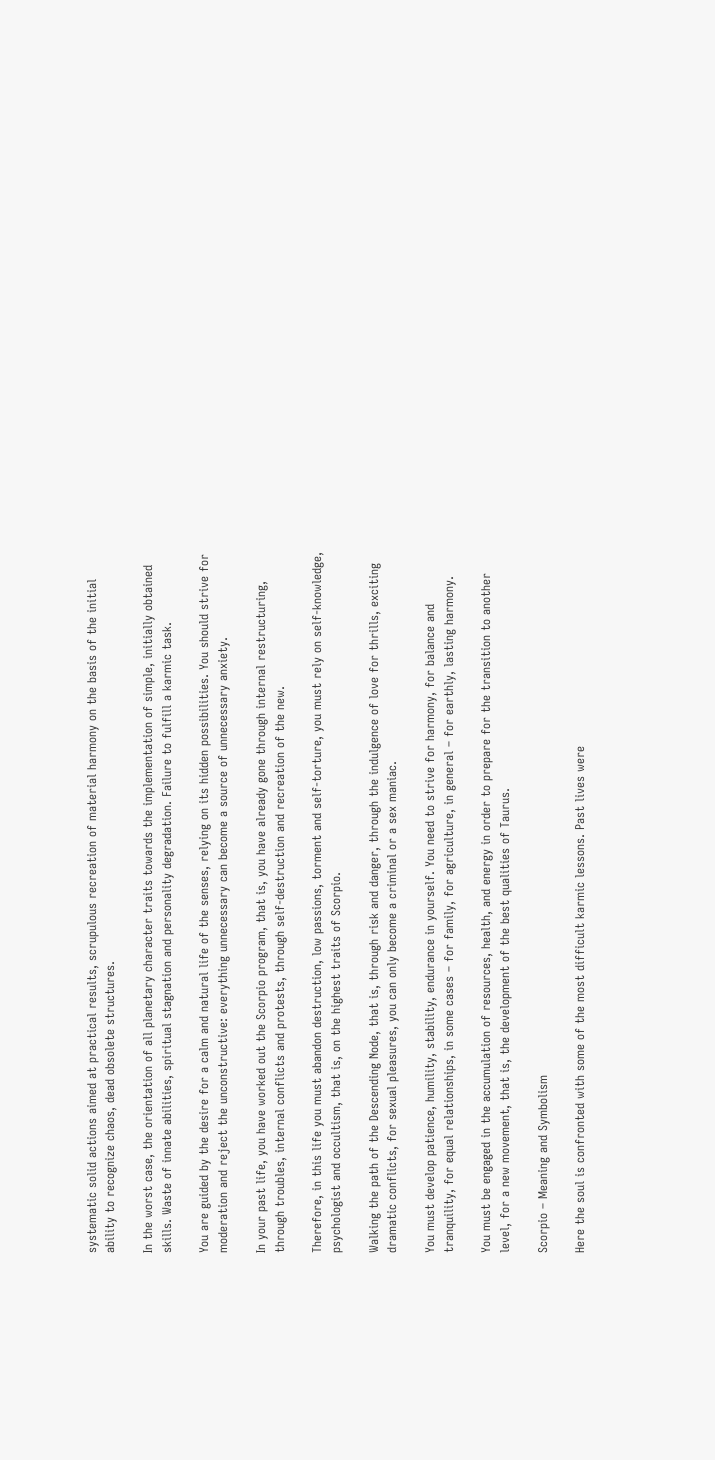systematic solid actions aimed at practical results, scrupulous recreation of material harmony on the basis of the initial ability to recognize chaos, dead obsolete structures.

In the worst case, the orientation of all planetary character traits towards the implementation of simple, initially obtained skills. Waste of innate abilities, spiritual stagnation and personality degradation. Failure to fulfill a karmic task.

You are guided by the desire for a calm and natural life of the senses, relying on its hidden possibilities. You should strive for moderation and reject the unconstructive: everything unnecessary can become a source of unnecessary anxiety.

In your past life, you have worked out the Scorpio program, that is, you have already gone through internal restructuring, through troubles, internal conflicts and protests, through self-destruction and recreation of the new.

Therefore, in this life you must abandon destruction, low passions, torment and self-torture, you must rely on self-knowledge, psychologist and occultism, that is, on the highest traits of Scorpio.

Walking the path of the Descending Node, that is, through risk and danger, through the indulgence of love for thrills, exciting dramatic conflicts, for sexual pleasures, you can only become a criminal or a sex maniac.

You must develop patience, humility, stability, endurance in yourself. You need to strive for harmony, for balance and tranquility, for equal relationships, in some cases – for family, for agriculture, in general – for earthly, lasting harmony.

You must be engaged in the accumulation of resources, health, and energy in order to prepare for the transition to another level, for a new movement, that is, the development of the best qualities of Taurus.

Scorpio – Meaning and Symbolism

Here the soul is confronted with some of the most difficult karmic lessons. Past lives were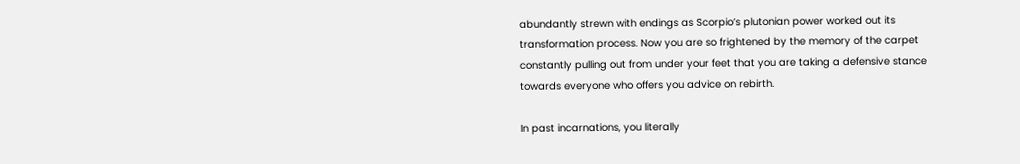abundantly strewn with endings as Scorpio’s plutonian power worked out its transformation process. Now you are so frightened by the memory of the carpet constantly pulling out from under your feet that you are taking a defensive stance towards everyone who offers you advice on rebirth.

In past incarnations, you literally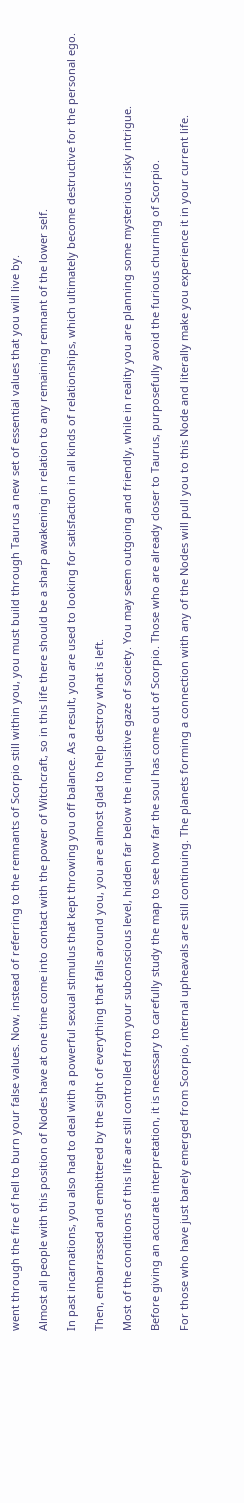went through the fire of hell to burn your false values. Now, instead of referring to the remnants of Scorpio still within you, you must build through Taurus a new set of essential values that you will live by.

Almost all people with this position of Nodes have at one time come into contact with the power of Witchcraft, so in this life there should be a sharp awakening in relation to any remaining remnant of the lower self.

In past incarnations, you also had to deal with a powerful sexual stimulus that kept throwing you off balance. As a result, you are used to looking for satisfaction in all kinds of relationships, which ultimately become destructive for the personal ego.

Then, embarrassed and embittered by the sight of everything that falls around you, you are almost glad to help destroy what is left.

Most of the conditions of this life are still controlled from your subconscious level, hidden far below the inquisitive gaze of society. You may seem outgoing and friendly, while in reality you are planning some mysterious risky intrigue.

Before giving an accurate interpretation, it is necessary to carefully study the map to see how far the soul has come out of Scorpio. Those who are already closer to Taurus, purposefully avoid the furious churning of Scorpio.

For those who have just barely emerged from Scorpio, internal upheavals are still continuing. The planets forming a connection with any of the Nodes will pull you to this Node and literally make you experience it in your current life.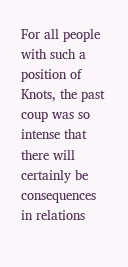For all people with such a position of Knots, the past coup was so intense that there will certainly be consequences in relations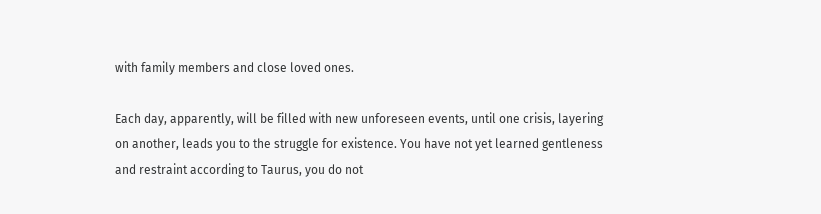with family members and close loved ones.

Each day, apparently, will be filled with new unforeseen events, until one crisis, layering on another, leads you to the struggle for existence. You have not yet learned gentleness and restraint according to Taurus, you do not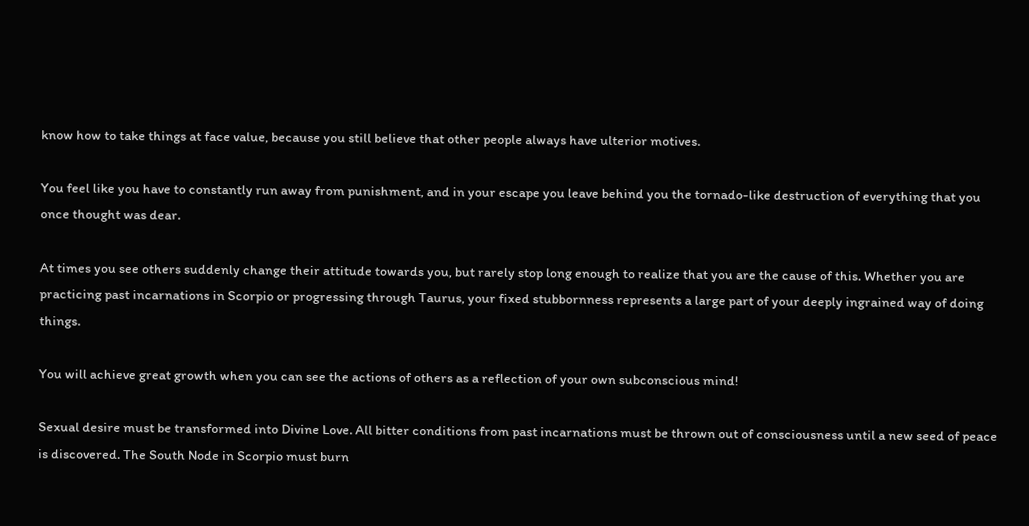know how to take things at face value, because you still believe that other people always have ulterior motives.

You feel like you have to constantly run away from punishment, and in your escape you leave behind you the tornado-like destruction of everything that you once thought was dear.

At times you see others suddenly change their attitude towards you, but rarely stop long enough to realize that you are the cause of this. Whether you are practicing past incarnations in Scorpio or progressing through Taurus, your fixed stubbornness represents a large part of your deeply ingrained way of doing things.

You will achieve great growth when you can see the actions of others as a reflection of your own subconscious mind!

Sexual desire must be transformed into Divine Love. All bitter conditions from past incarnations must be thrown out of consciousness until a new seed of peace is discovered. The South Node in Scorpio must burn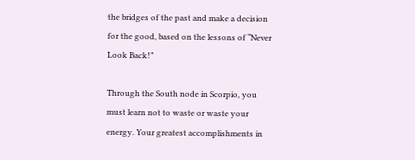the bridges of the past and make a decision for the good, based on the lessons of “Never Look Back!”

Through the South node in Scorpio, you must learn not to waste or waste your energy. Your greatest accomplishments in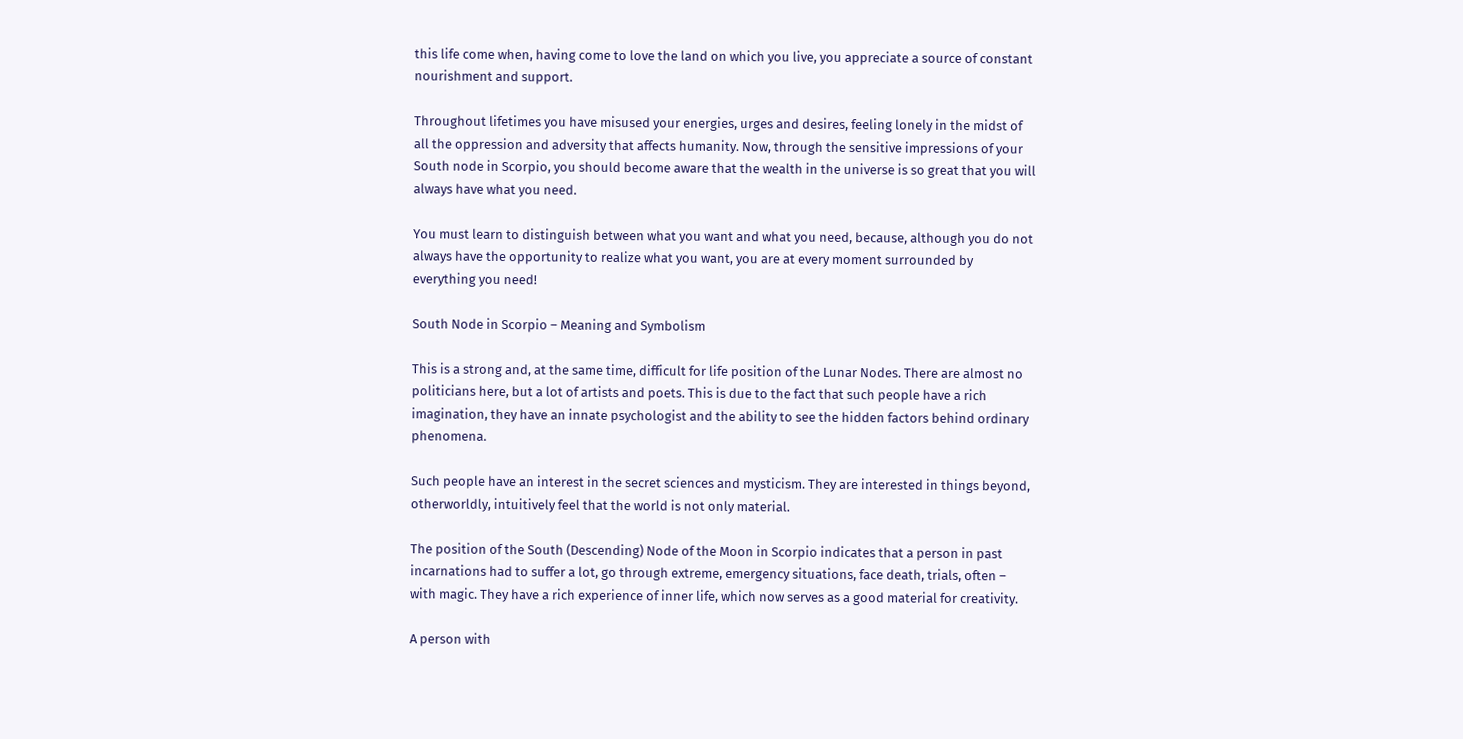this life come when, having come to love the land on which you live, you appreciate a source of constant nourishment and support.

Throughout lifetimes you have misused your energies, urges and desires, feeling lonely in the midst of all the oppression and adversity that affects humanity. Now, through the sensitive impressions of your South node in Scorpio, you should become aware that the wealth in the universe is so great that you will always have what you need.

You must learn to distinguish between what you want and what you need, because, although you do not always have the opportunity to realize what you want, you are at every moment surrounded by everything you need!

South Node in Scorpio – Meaning and Symbolism

This is a strong and, at the same time, difficult for life position of the Lunar Nodes. There are almost no politicians here, but a lot of artists and poets. This is due to the fact that such people have a rich imagination, they have an innate psychologist and the ability to see the hidden factors behind ordinary phenomena.

Such people have an interest in the secret sciences and mysticism. They are interested in things beyond, otherworldly, intuitively feel that the world is not only material.

The position of the South (Descending) Node of the Moon in Scorpio indicates that a person in past incarnations had to suffer a lot, go through extreme, emergency situations, face death, trials, often – with magic. They have a rich experience of inner life, which now serves as a good material for creativity.

A person with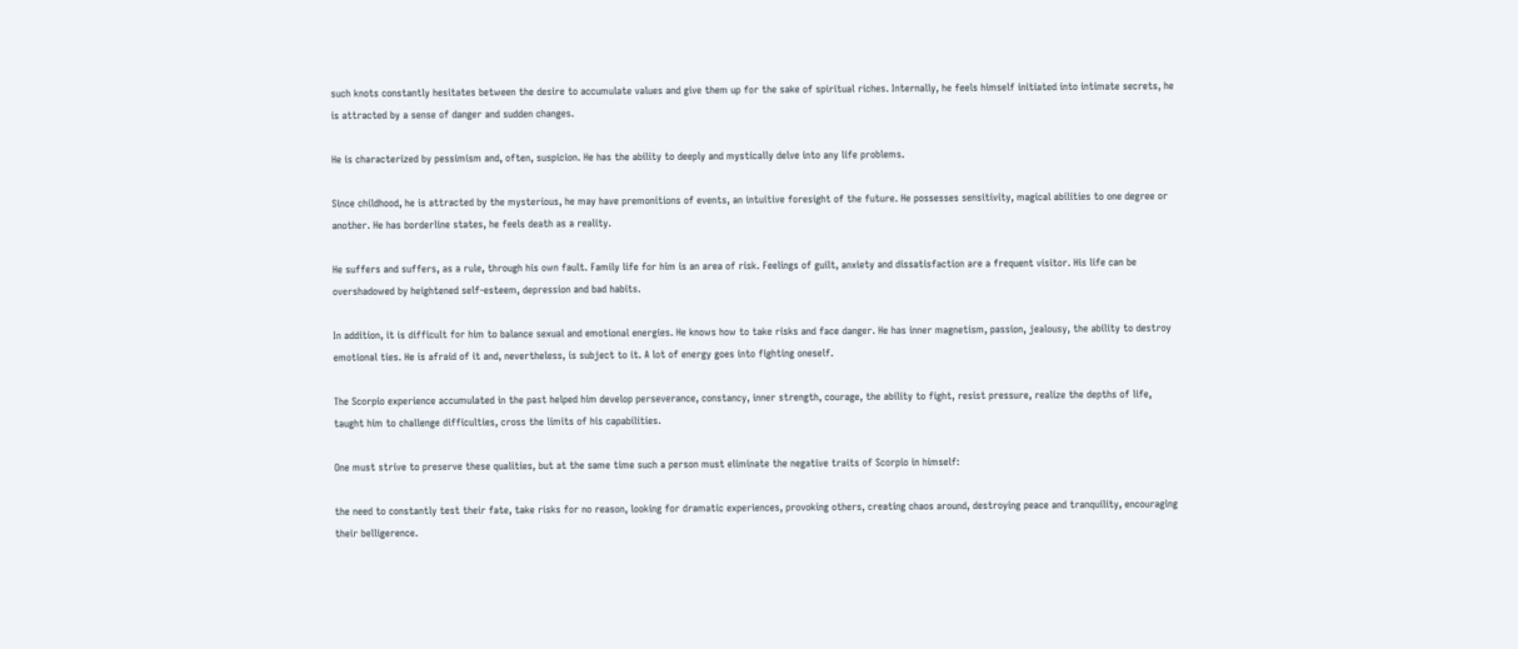such knots constantly hesitates between the desire to accumulate values and give them up for the sake of spiritual riches. Internally, he feels himself initiated into intimate secrets, he is attracted by a sense of danger and sudden changes.

He is characterized by pessimism and, often, suspicion. He has the ability to deeply and mystically delve into any life problems.

Since childhood, he is attracted by the mysterious, he may have premonitions of events, an intuitive foresight of the future. He possesses sensitivity, magical abilities to one degree or another. He has borderline states, he feels death as a reality.

He suffers and suffers, as a rule, through his own fault. Family life for him is an area of risk. Feelings of guilt, anxiety and dissatisfaction are a frequent visitor. His life can be overshadowed by heightened self-esteem, depression and bad habits.

In addition, it is difficult for him to balance sexual and emotional energies. He knows how to take risks and face danger. He has inner magnetism, passion, jealousy, the ability to destroy emotional ties. He is afraid of it and, nevertheless, is subject to it. A lot of energy goes into fighting oneself.

The Scorpio experience accumulated in the past helped him develop perseverance, constancy, inner strength, courage, the ability to fight, resist pressure, realize the depths of life, taught him to challenge difficulties, cross the limits of his capabilities.

One must strive to preserve these qualities, but at the same time such a person must eliminate the negative traits of Scorpio in himself:

the need to constantly test their fate, take risks for no reason, looking for dramatic experiences, provoking others, creating chaos around, destroying peace and tranquility, encouraging their belligerence.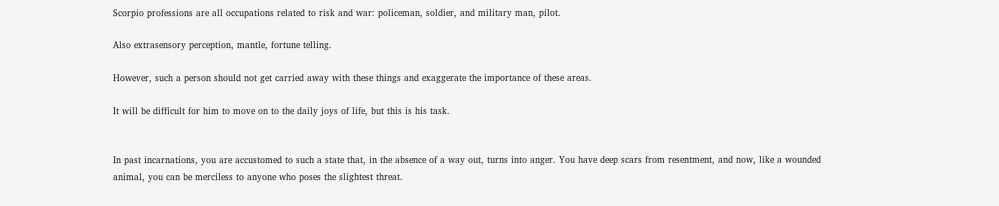Scorpio professions are all occupations related to risk and war: policeman, soldier, and military man, pilot.

Also extrasensory perception, mantle, fortune telling.

However, such a person should not get carried away with these things and exaggerate the importance of these areas.

It will be difficult for him to move on to the daily joys of life, but this is his task.


In past incarnations, you are accustomed to such a state that, in the absence of a way out, turns into anger. You have deep scars from resentment, and now, like a wounded animal, you can be merciless to anyone who poses the slightest threat.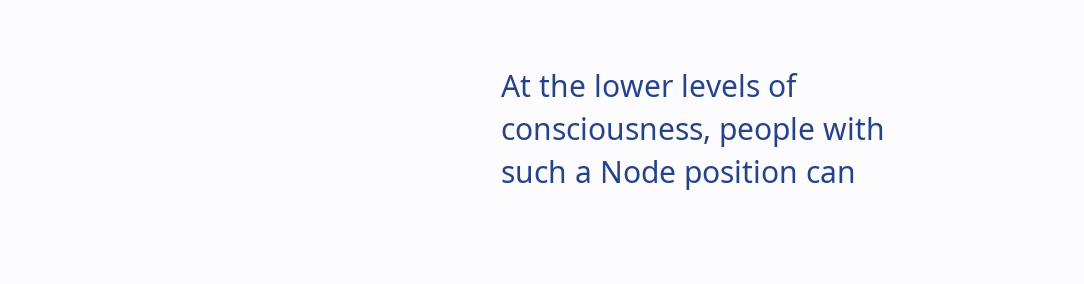At the lower levels of consciousness, people with such a Node position can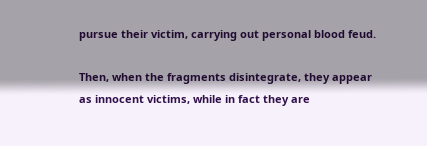pursue their victim, carrying out personal blood feud.

Then, when the fragments disintegrate, they appear as innocent victims, while in fact they are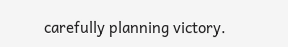carefully planning victory.